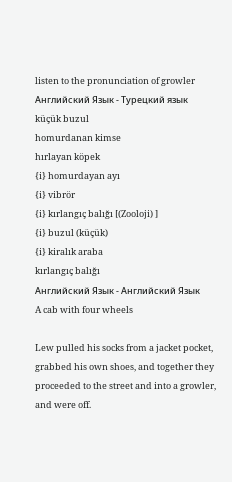listen to the pronunciation of growler
Английский Язык - Турецкий язык
küçük buzul
homurdanan kimse
hırlayan köpek
{i} homurdayan ayı
{i} vibrör
{i} kırlangıç balığı [(Zooloji) ]
{i} buzul (küçük)
{i} kiralık araba
kırlangıç balığı
Английский Язык - Английский Язык
A cab with four wheels

Lew pulled his socks from a jacket pocket, grabbed his own shoes, and together they proceeded to the street and into a growler, and were off.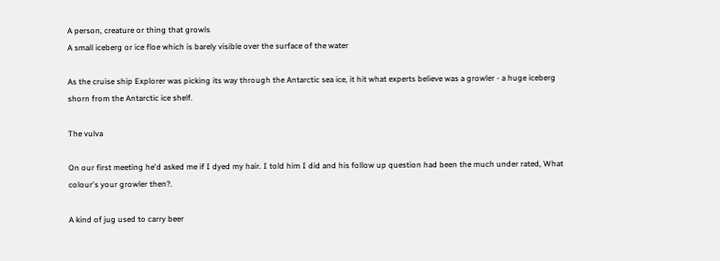A person, creature or thing that growls
A small iceberg or ice floe which is barely visible over the surface of the water

As the cruise ship Explorer was picking its way through the Antarctic sea ice, it hit what experts believe was a growler - a huge iceberg shorn from the Antarctic ice shelf.

The vulva

On our first meeting he'd asked me if I dyed my hair. I told him I did and his follow up question had been the much under rated, What colour's your growler then?.

A kind of jug used to carry beer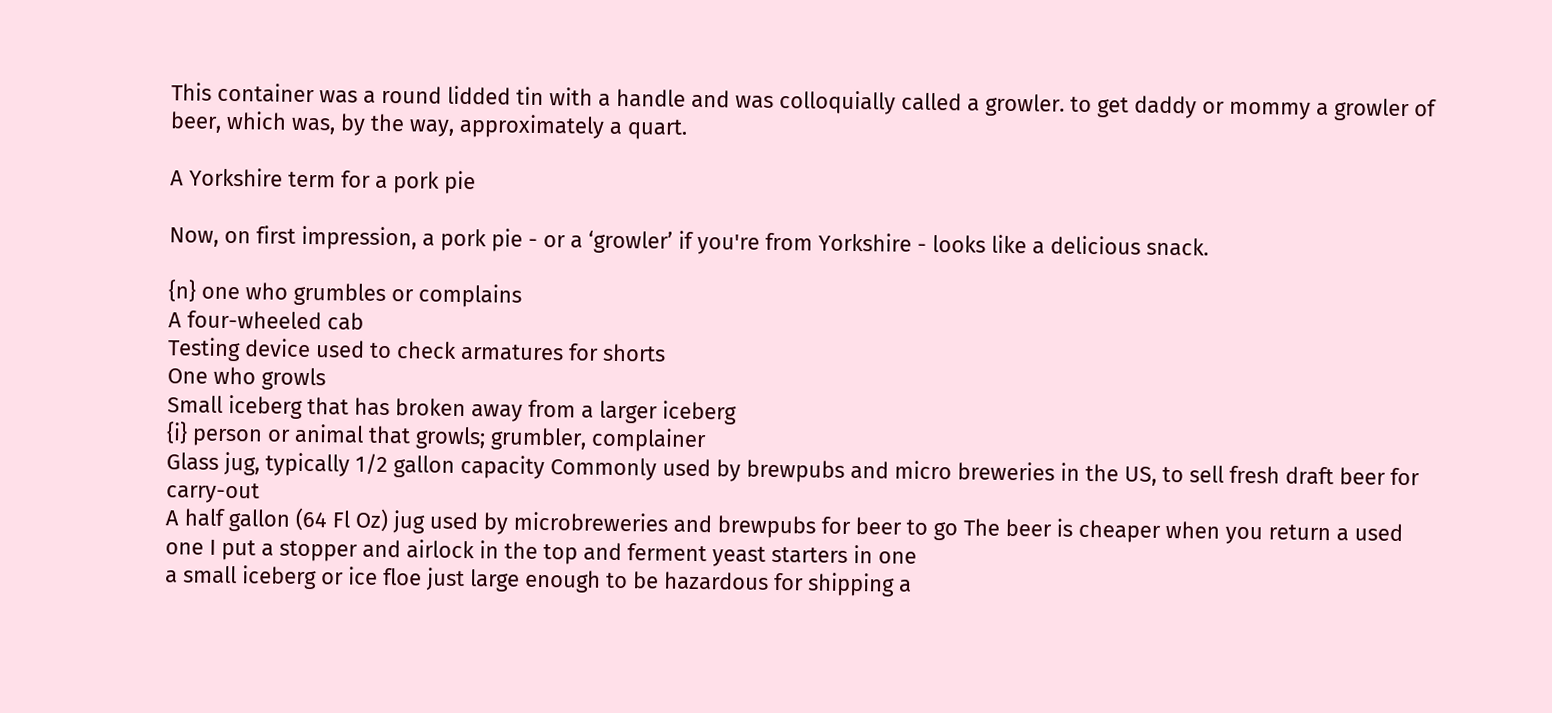This container was a round lidded tin with a handle and was colloquially called a growler. to get daddy or mommy a growler of beer, which was, by the way, approximately a quart.

A Yorkshire term for a pork pie

Now, on first impression, a pork pie - or a ‘growler’ if you're from Yorkshire - looks like a delicious snack.

{n} one who grumbles or complains
A four-wheeled cab
Testing device used to check armatures for shorts
One who growls
Small iceberg that has broken away from a larger iceberg
{i} person or animal that growls; grumbler, complainer
Glass jug, typically 1/2 gallon capacity Commonly used by brewpubs and micro breweries in the US, to sell fresh draft beer for carry-out
A half gallon (64 Fl Oz) jug used by microbreweries and brewpubs for beer to go The beer is cheaper when you return a used one I put a stopper and airlock in the top and ferment yeast starters in one
a small iceberg or ice floe just large enough to be hazardous for shipping a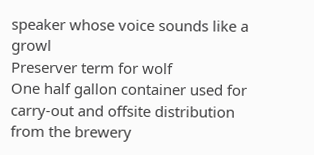speaker whose voice sounds like a growl
Preserver term for wolf
One half gallon container used for carry-out and offsite distribution from the brewery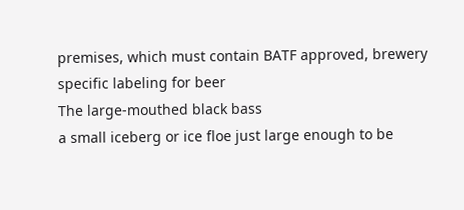premises, which must contain BATF approved, brewery specific labeling for beer
The large-mouthed black bass
a small iceberg or ice floe just large enough to be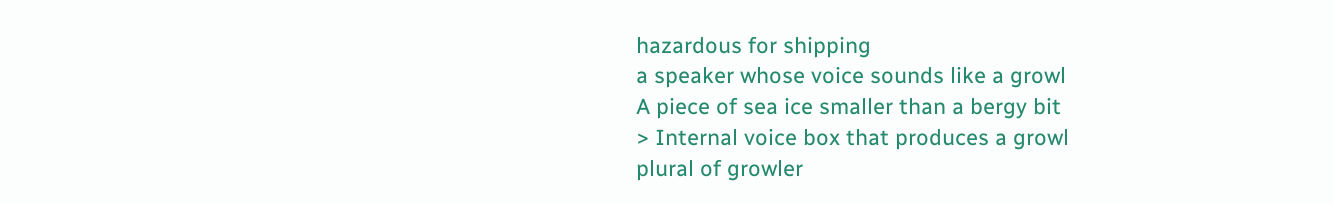hazardous for shipping
a speaker whose voice sounds like a growl
A piece of sea ice smaller than a bergy bit
> Internal voice box that produces a growl
plural of growler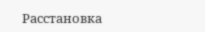Расстановка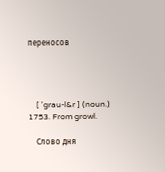переносов




    [ 'grau-l&r ] (noun.) 1753. From growl.

    Слово дня